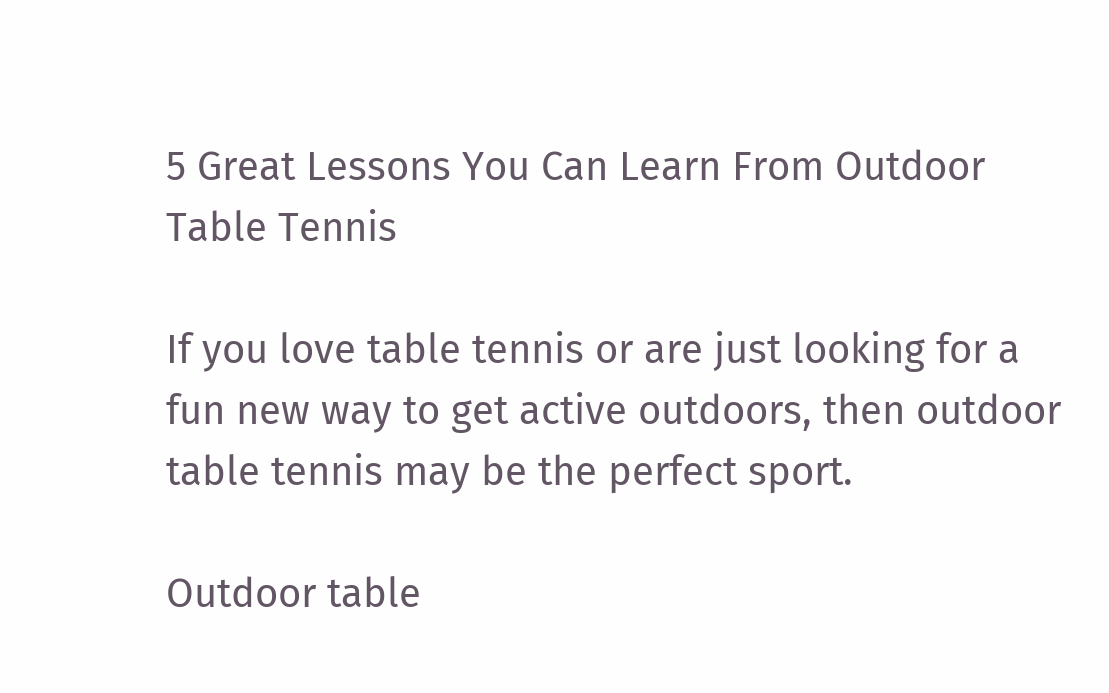5 Great Lessons You Can Learn From Outdoor Table Tennis

If you love table tennis or are just looking for a fun new way to get active outdoors, then outdoor table tennis may be the perfect sport.

Outdoor table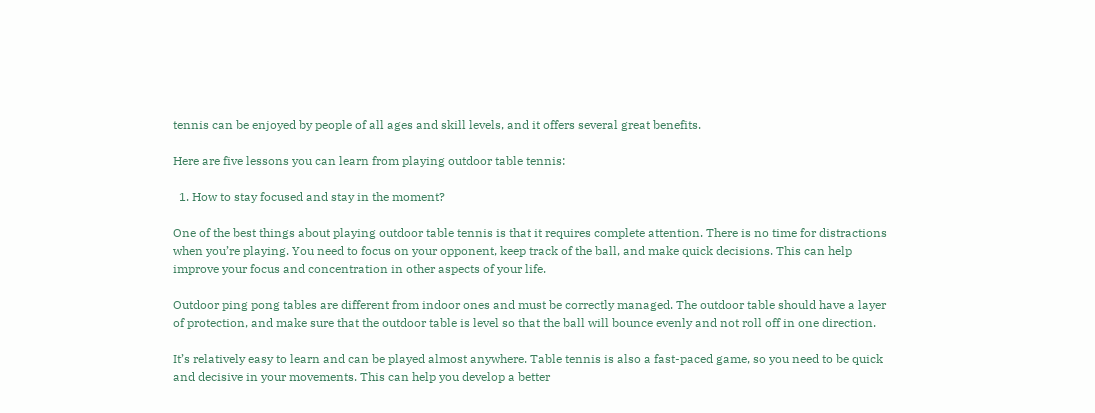tennis can be enjoyed by people of all ages and skill levels, and it offers several great benefits.

Here are five lessons you can learn from playing outdoor table tennis:

  1. How to stay focused and stay in the moment?

One of the best things about playing outdoor table tennis is that it requires complete attention. There is no time for distractions when you’re playing. You need to focus on your opponent, keep track of the ball, and make quick decisions. This can help improve your focus and concentration in other aspects of your life.

Outdoor ping pong tables are different from indoor ones and must be correctly managed. The outdoor table should have a layer of protection, and make sure that the outdoor table is level so that the ball will bounce evenly and not roll off in one direction.

It’s relatively easy to learn and can be played almost anywhere. Table tennis is also a fast-paced game, so you need to be quick and decisive in your movements. This can help you develop a better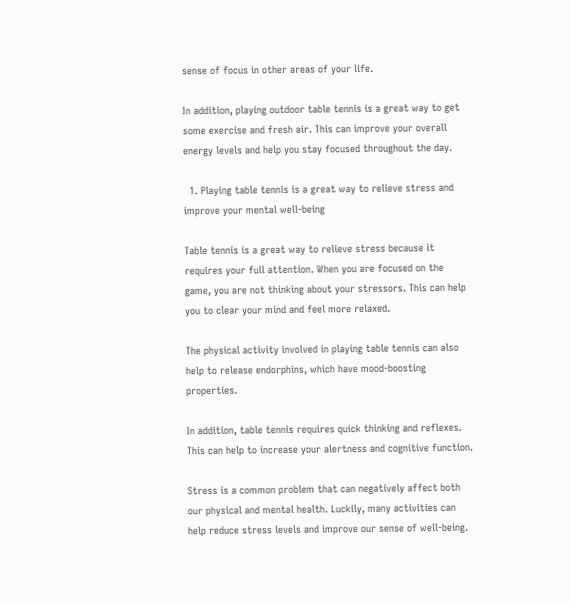sense of focus in other areas of your life.

In addition, playing outdoor table tennis is a great way to get some exercise and fresh air. This can improve your overall energy levels and help you stay focused throughout the day.

  1. Playing table tennis is a great way to relieve stress and improve your mental well-being

Table tennis is a great way to relieve stress because it requires your full attention. When you are focused on the game, you are not thinking about your stressors. This can help you to clear your mind and feel more relaxed.

The physical activity involved in playing table tennis can also help to release endorphins, which have mood-boosting properties.

In addition, table tennis requires quick thinking and reflexes. This can help to increase your alertness and cognitive function.

Stress is a common problem that can negatively affect both our physical and mental health. Luckily, many activities can help reduce stress levels and improve our sense of well-being.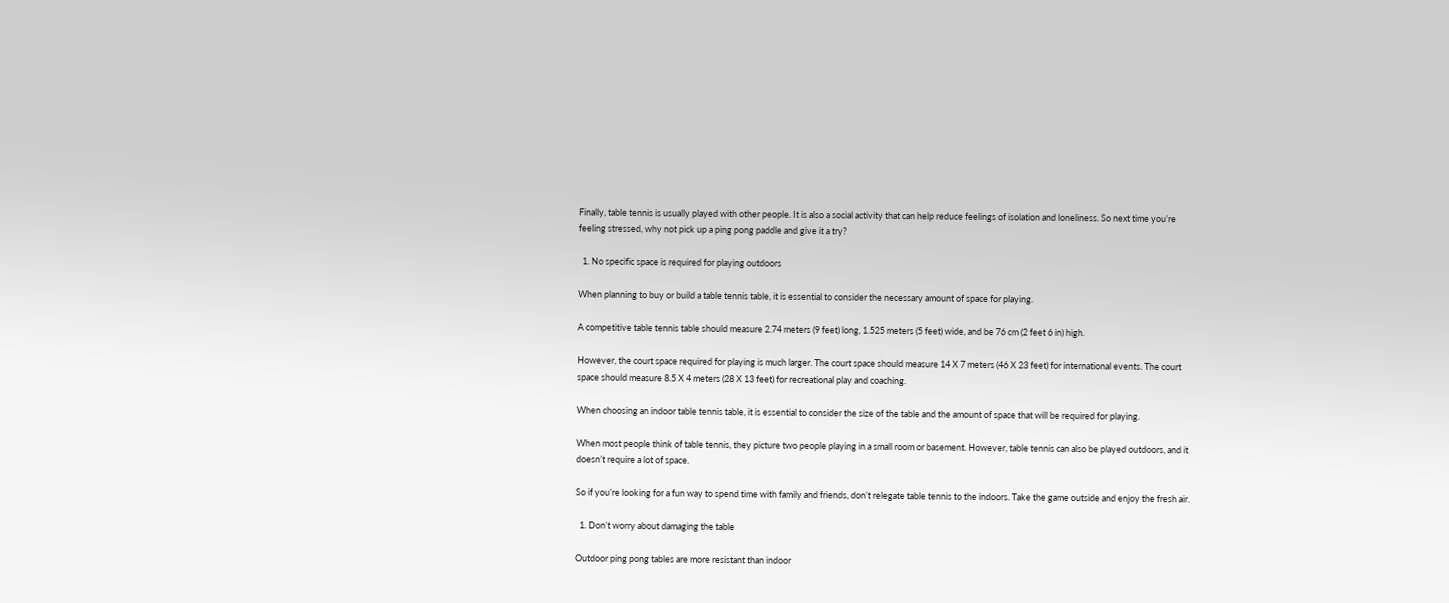Finally, table tennis is usually played with other people. It is also a social activity that can help reduce feelings of isolation and loneliness. So next time you’re feeling stressed, why not pick up a ping pong paddle and give it a try?

  1. No specific space is required for playing outdoors

When planning to buy or build a table tennis table, it is essential to consider the necessary amount of space for playing.

A competitive table tennis table should measure 2.74 meters (9 feet) long, 1.525 meters (5 feet) wide, and be 76 cm (2 feet 6 in) high.

However, the court space required for playing is much larger. The court space should measure 14 X 7 meters (46 X 23 feet) for international events. The court space should measure 8.5 X 4 meters (28 X 13 feet) for recreational play and coaching.

When choosing an indoor table tennis table, it is essential to consider the size of the table and the amount of space that will be required for playing.

When most people think of table tennis, they picture two people playing in a small room or basement. However, table tennis can also be played outdoors, and it doesn’t require a lot of space.

So if you’re looking for a fun way to spend time with family and friends, don’t relegate table tennis to the indoors. Take the game outside and enjoy the fresh air.

  1. Don’t worry about damaging the table

Outdoor ping pong tables are more resistant than indoor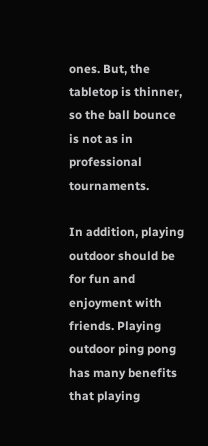ones. But, the tabletop is thinner, so the ball bounce is not as in professional tournaments.

In addition, playing outdoor should be for fun and enjoyment with friends. Playing outdoor ping pong has many benefits that playing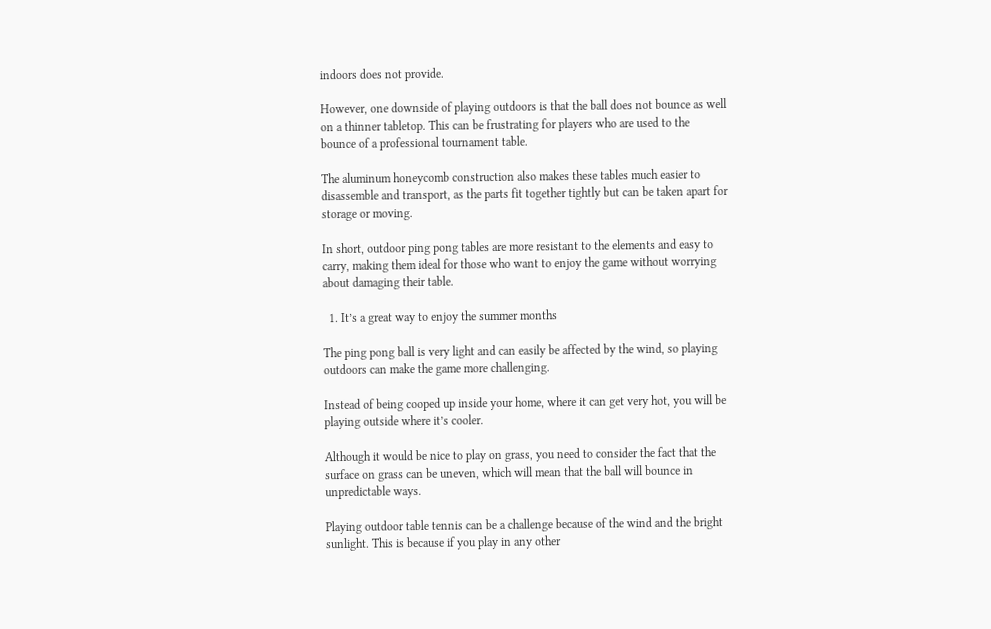indoors does not provide.

However, one downside of playing outdoors is that the ball does not bounce as well on a thinner tabletop. This can be frustrating for players who are used to the bounce of a professional tournament table.

The aluminum honeycomb construction also makes these tables much easier to disassemble and transport, as the parts fit together tightly but can be taken apart for storage or moving.

In short, outdoor ping pong tables are more resistant to the elements and easy to carry, making them ideal for those who want to enjoy the game without worrying about damaging their table.

  1. It’s a great way to enjoy the summer months

The ping pong ball is very light and can easily be affected by the wind, so playing outdoors can make the game more challenging.

Instead of being cooped up inside your home, where it can get very hot, you will be playing outside where it’s cooler.

Although it would be nice to play on grass, you need to consider the fact that the surface on grass can be uneven, which will mean that the ball will bounce in unpredictable ways.

Playing outdoor table tennis can be a challenge because of the wind and the bright sunlight. This is because if you play in any other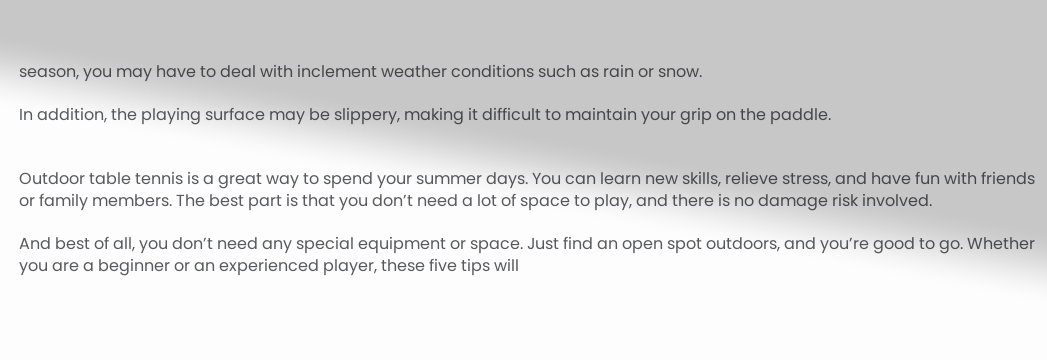season, you may have to deal with inclement weather conditions such as rain or snow.

In addition, the playing surface may be slippery, making it difficult to maintain your grip on the paddle.


Outdoor table tennis is a great way to spend your summer days. You can learn new skills, relieve stress, and have fun with friends or family members. The best part is that you don’t need a lot of space to play, and there is no damage risk involved.

And best of all, you don’t need any special equipment or space. Just find an open spot outdoors, and you’re good to go. Whether you are a beginner or an experienced player, these five tips will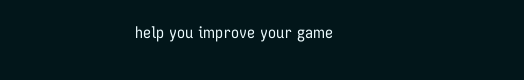help you improve your game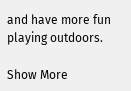and have more fun playing outdoors.

Show More